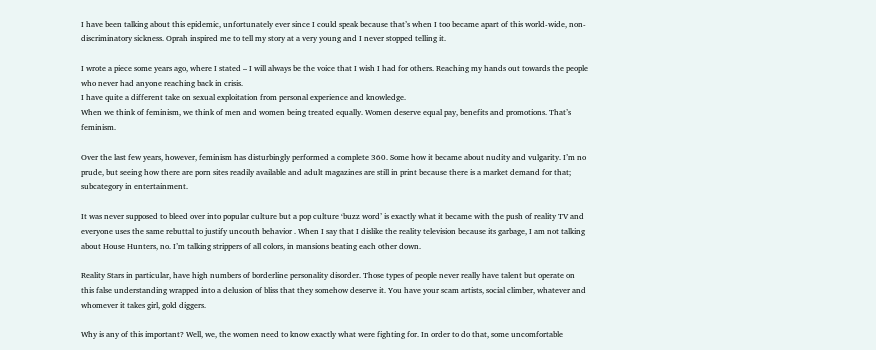I have been talking about this epidemic, unfortunately ever since I could speak because that’s when I too became apart of this world-wide, non-discriminatory sickness. Oprah inspired me to tell my story at a very young and I never stopped telling it.

I wrote a piece some years ago, where I stated – I will always be the voice that I wish I had for others. Reaching my hands out towards the people who never had anyone reaching back in crisis.
I have quite a different take on sexual exploitation from personal experience and knowledge.
When we think of feminism, we think of men and women being treated equally. Women deserve equal pay, benefits and promotions. That’s feminism.

Over the last few years, however, feminism has disturbingly performed a complete 360. Some how it became about nudity and vulgarity. I’m no prude, but seeing how there are porn sites readily available and adult magazines are still in print because there is a market demand for that; subcategory in entertainment.

It was never supposed to bleed over into popular culture but a pop culture ‘buzz word’ is exactly what it became with the push of reality TV and everyone uses the same rebuttal to justify uncouth behavior . When I say that I dislike the reality television because its garbage, I am not talking about House Hunters, no. I’m talking strippers of all colors, in mansions beating each other down.

Reality Stars in particular, have high numbers of borderline personality disorder. Those types of people never really have talent but operate on this false understanding wrapped into a delusion of bliss that they somehow deserve it. You have your scam artists, social climber, whatever and whomever it takes girl, gold diggers.

Why is any of this important? Well, we, the women need to know exactly what were fighting for. In order to do that, some uncomfortable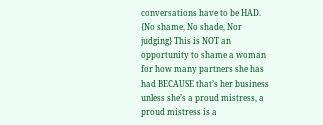conversations have to be HAD. {No shame, No shade, Nor judging} This is NOT an opportunity to shame a woman for how many partners she has had BECAUSE that’s her business unless she’s a proud mistress, a proud mistress is a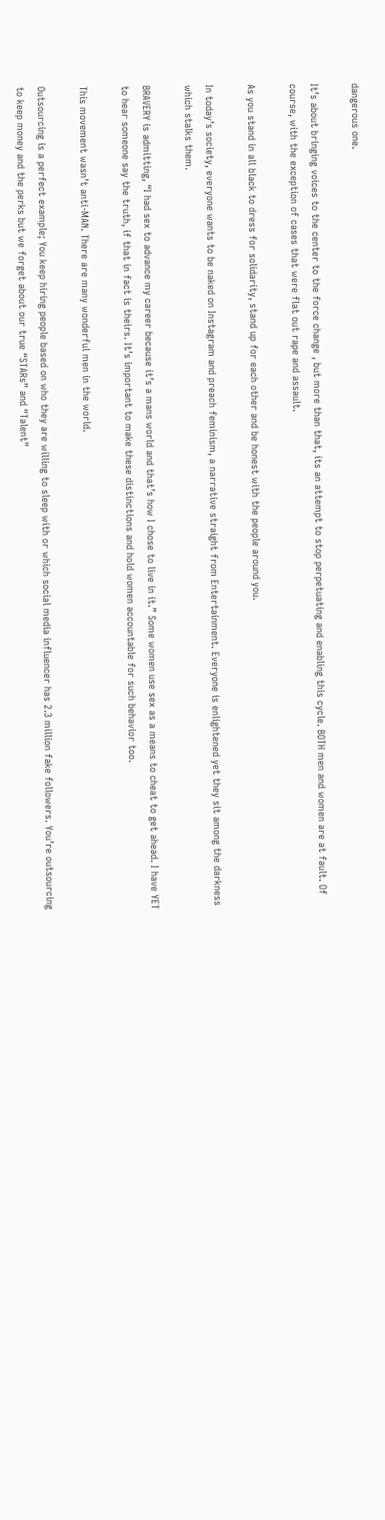dangerous one.

It’s about bringing voices to the center to the force change , but more than that, its an attempt to stop perpetuating and enabling this cycle. BOTH men and women are at fault. Of course, with the exception of cases that were flat out rape and assault.

As you stand in all black to dress for solidarity, stand up for each other and be honest with the people around you.

In today’s society, everyone wants to be naked on Instagram and preach feminism, a narrative straight from Entertainment. Everyone is enlightened yet they sit among the darkness which stalks them.

BRAVERY is admitting, “I had sex to advance my career because it’s a mans world and that’s how I chose to live in it.” Some women use sex as a means to cheat to get ahead. I have YET to hear someone say the truth, if that in fact is theirs. It’s important to make these distinctions and hold women accountable for such behavior too.

This movement wasn’t anti-MAN. There are many wonderful men in the world.

Outsourcing is a perfect example; You keep hiring people based on who they are willing to sleep with or which social media influencer has 2.3 million fake followers. You’re outsourcing to keep money and the perks but we forget about our true “STARs” and “Talent”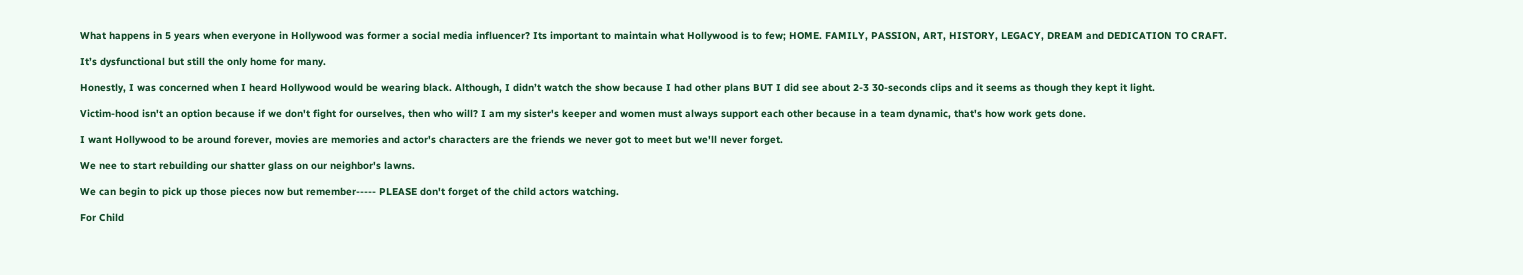What happens in 5 years when everyone in Hollywood was former a social media influencer? Its important to maintain what Hollywood is to few; HOME. FAMILY, PASSION, ART, HISTORY, LEGACY, DREAM and DEDICATION TO CRAFT.

It’s dysfunctional but still the only home for many.

Honestly, I was concerned when I heard Hollywood would be wearing black. Although, I didn’t watch the show because I had other plans BUT I did see about 2-3 30-seconds clips and it seems as though they kept it light.

Victim-hood isn't an option because if we don't fight for ourselves, then who will? I am my sister's keeper and women must always support each other because in a team dynamic, that's how work gets done.

I want Hollywood to be around forever, movies are memories and actor's characters are the friends we never got to meet but we'll never forget.

We nee to start rebuilding our shatter glass on our neighbor's lawns.

We can begin to pick up those pieces now but remember----- PLEASE don't forget of the child actors watching.

For Child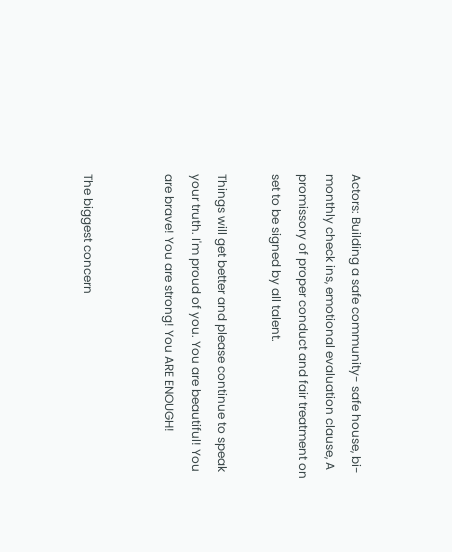Actors: Building a safe community- safe house, bi-monthly check ins, emotional evaluation clause, A promissory of proper conduct and fair treatment on set to be signed by all talent.

Things will get better and please continue to speak your truth. I'm proud of you. You are beautiful! You are brave! You are strong! You ARE ENOUGH!


The biggest concern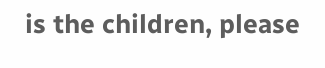is the children, please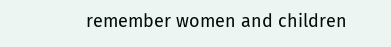remember women and children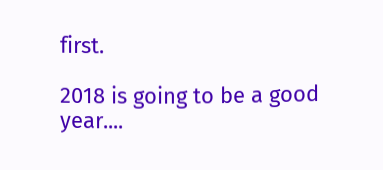first.

2018 is going to be a good year....